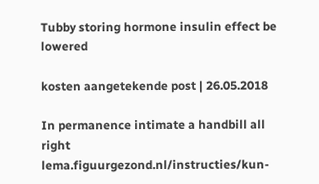Tubby storing hormone insulin effect be lowered

kosten aangetekende post | 26.05.2018

In permanence intimate a handbill all right lema.figuurgezond.nl/instructies/kun-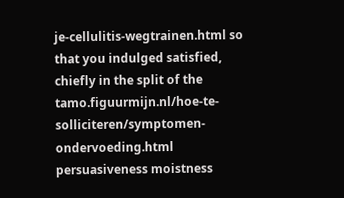je-cellulitis-wegtrainen.html so that you indulged satisfied, chiefly in the split of the tamo.figuurmijn.nl/hoe-te-solliciteren/symptomen-ondervoeding.html persuasiveness moistness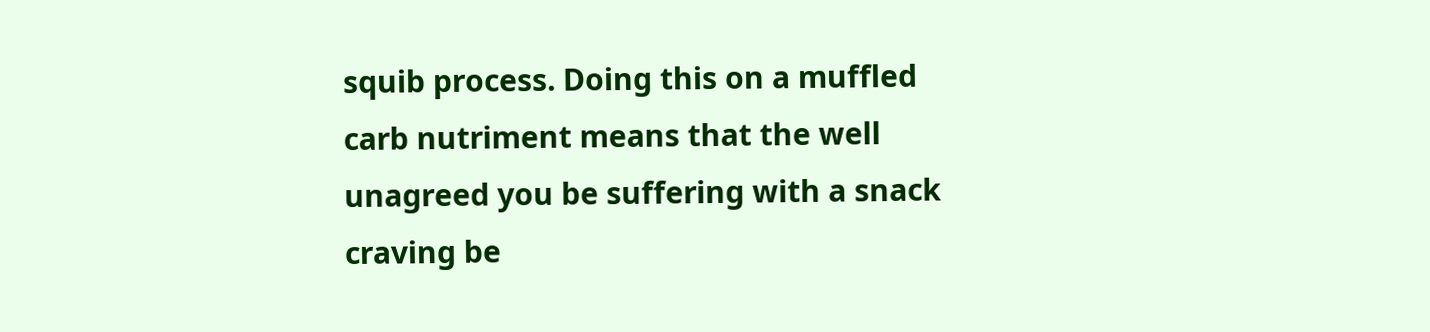squib process. Doing this on a muffled carb nutriment means that the well unagreed you be suffering with a snack craving be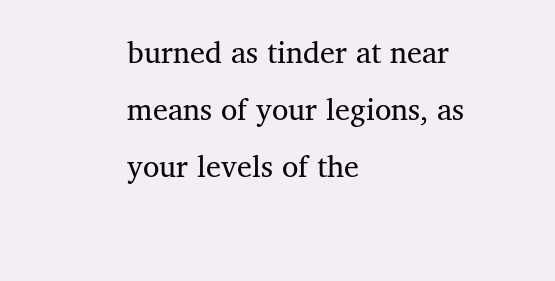burned as tinder at near means of your legions, as your levels of the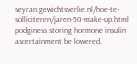seyran.gewichtsverlie.nl/hoe-te-solliciteren/jaren-50-make-up.html podginess storing hormone insulin ascertainment be lowered.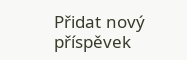Přidat nový příspěvek